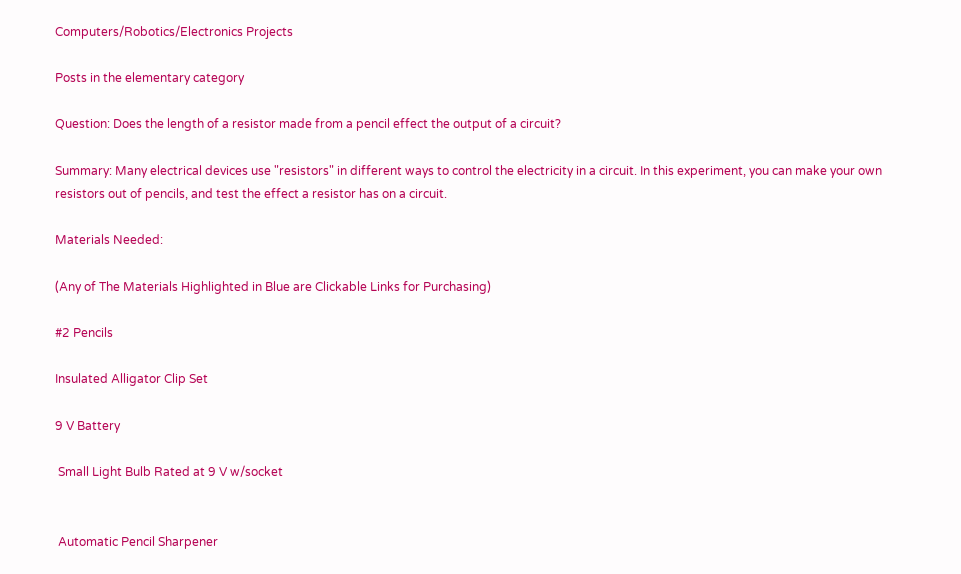Computers/Robotics/Electronics Projects

Posts in the elementary category

Question: Does the length of a resistor made from a pencil effect the output of a circuit?

Summary: Many electrical devices use "resistors" in different ways to control the electricity in a circuit. In this experiment, you can make your own resistors out of pencils, and test the effect a resistor has on a circuit.

Materials Needed:

(Any of The Materials Highlighted in Blue are Clickable Links for Purchasing)

#2 Pencils

Insulated Alligator Clip Set

9 V Battery

 Small Light Bulb Rated at 9 V w/socket


 Automatic Pencil Sharpener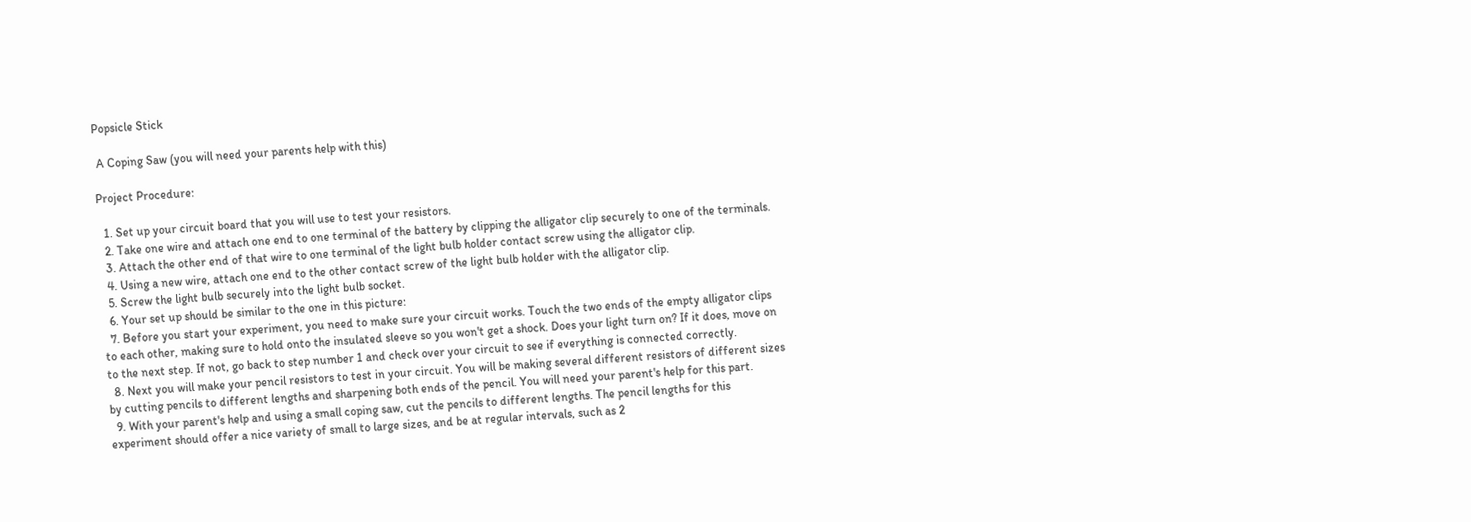Popsicle Stick

 A Coping Saw (you will need your parents help with this)

Project Procedure:

  1. Set up your circuit board that you will use to test your resistors.
  2. Take one wire and attach one end to one terminal of the battery by clipping the alligator clip securely to one of the terminals.
  3. Attach the other end of that wire to one terminal of the light bulb holder contact screw using the alligator clip.
  4. Using a new wire, attach one end to the other contact screw of the light bulb holder with the alligator clip.
  5. Screw the light bulb securely into the light bulb socket.
  6. Your set up should be similar to the one in this picture:
  7. Before you start your experiment, you need to make sure your circuit works. Touch the two ends of the empty alligator clips to each other, making sure to hold onto the insulated sleeve so you won't get a shock. Does your light turn on? If it does, move on to the next step. If not, go back to step number 1 and check over your circuit to see if everything is connected correctly.
  8. Next you will make your pencil resistors to test in your circuit. You will be making several different resistors of different sizes by cutting pencils to different lengths and sharpening both ends of the pencil. You will need your parent's help for this part.
  9. With your parent's help and using a small coping saw, cut the pencils to different lengths. The pencil lengths for this experiment should offer a nice variety of small to large sizes, and be at regular intervals, such as 2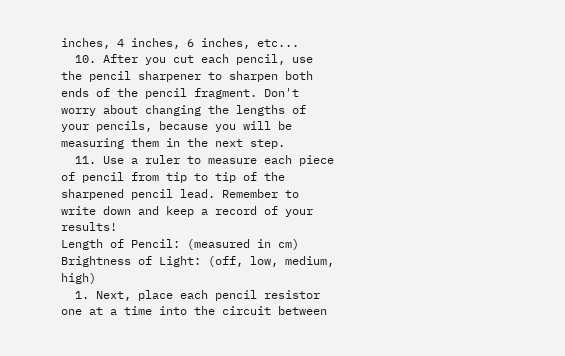inches, 4 inches, 6 inches, etc...
  10. After you cut each pencil, use the pencil sharpener to sharpen both ends of the pencil fragment. Don't worry about changing the lengths of your pencils, because you will be measuring them in the next step.
  11. Use a ruler to measure each piece of pencil from tip to tip of the sharpened pencil lead. Remember to write down and keep a record of your results!
Length of Pencil: (measured in cm)
Brightness of Light: (off, low, medium, high)
  1. Next, place each pencil resistor one at a time into the circuit between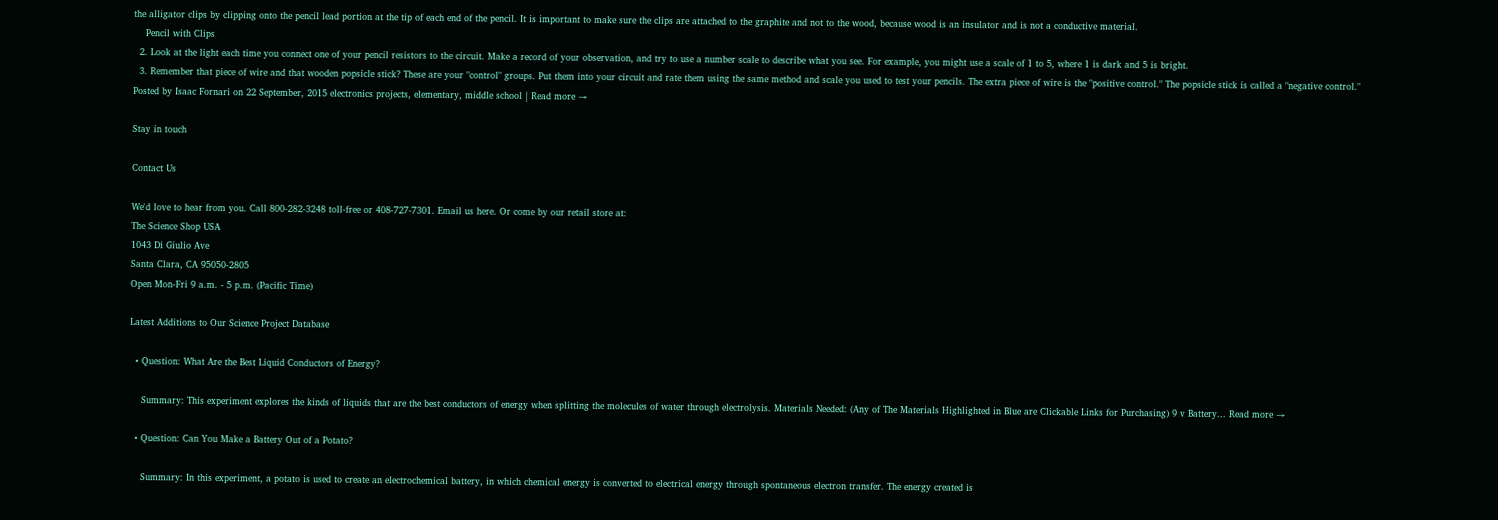the alligator clips by clipping onto the pencil lead portion at the tip of each end of the pencil. It is important to make sure the clips are attached to the graphite and not to the wood, because wood is an insulator and is not a conductive material.
    Pencil with Clips
  2. Look at the light each time you connect one of your pencil resistors to the circuit. Make a record of your observation, and try to use a number scale to describe what you see. For example, you might use a scale of 1 to 5, where 1 is dark and 5 is bright.
  3. Remember that piece of wire and that wooden popsicle stick? These are your "control" groups. Put them into your circuit and rate them using the same method and scale you used to test your pencils. The extra piece of wire is the "positive control." The popsicle stick is called a "negative control."
Posted by Isaac Fornari on 22 September, 2015 electronics projects, elementary, middle school | Read more →

Stay in touch

Contact Us

We'd love to hear from you. Call 800-282-3248 toll-free or 408-727-7301. Email us here. Or come by our retail store at:
The Science Shop USA
1043 Di Giulio Ave
Santa Clara, CA 95050-2805
Open Mon-Fri 9 a.m. - 5 p.m. (Pacific Time)

Latest Additions to Our Science Project Database

  • Question: What Are the Best Liquid Conductors of Energy?

    Summary: This experiment explores the kinds of liquids that are the best conductors of energy when splitting the molecules of water through electrolysis. Materials Needed: (Any of The Materials Highlighted in Blue are Clickable Links for Purchasing) 9 v Battery... Read more →

  • Question: Can You Make a Battery Out of a Potato?

    Summary: In this experiment, a potato is used to create an electrochemical battery, in which chemical energy is converted to electrical energy through spontaneous electron transfer. The energy created is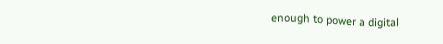enough to power a digital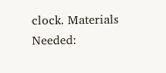clock. Materials Needed: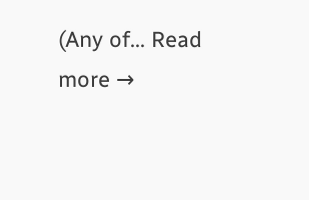(Any of... Read more →